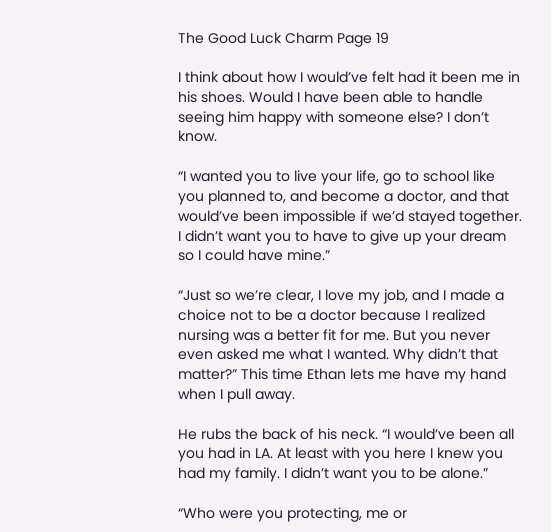The Good Luck Charm Page 19

I think about how I would’ve felt had it been me in his shoes. Would I have been able to handle seeing him happy with someone else? I don’t know.

“I wanted you to live your life, go to school like you planned to, and become a doctor, and that would’ve been impossible if we’d stayed together. I didn’t want you to have to give up your dream so I could have mine.”

“Just so we’re clear, I love my job, and I made a choice not to be a doctor because I realized nursing was a better fit for me. But you never even asked me what I wanted. Why didn’t that matter?” This time Ethan lets me have my hand when I pull away.

He rubs the back of his neck. “I would’ve been all you had in LA. At least with you here I knew you had my family. I didn’t want you to be alone.”

“Who were you protecting, me or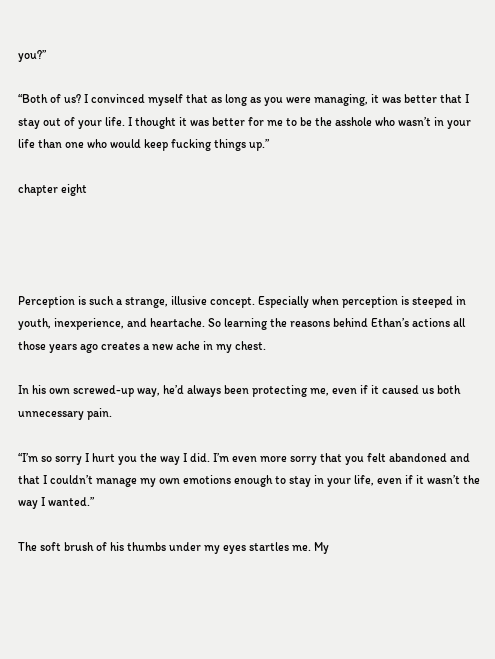you?”

“Both of us? I convinced myself that as long as you were managing, it was better that I stay out of your life. I thought it was better for me to be the asshole who wasn’t in your life than one who would keep fucking things up.”

chapter eight




Perception is such a strange, illusive concept. Especially when perception is steeped in youth, inexperience, and heartache. So learning the reasons behind Ethan’s actions all those years ago creates a new ache in my chest.

In his own screwed-up way, he’d always been protecting me, even if it caused us both unnecessary pain.

“I’m so sorry I hurt you the way I did. I’m even more sorry that you felt abandoned and that I couldn’t manage my own emotions enough to stay in your life, even if it wasn’t the way I wanted.”

The soft brush of his thumbs under my eyes startles me. My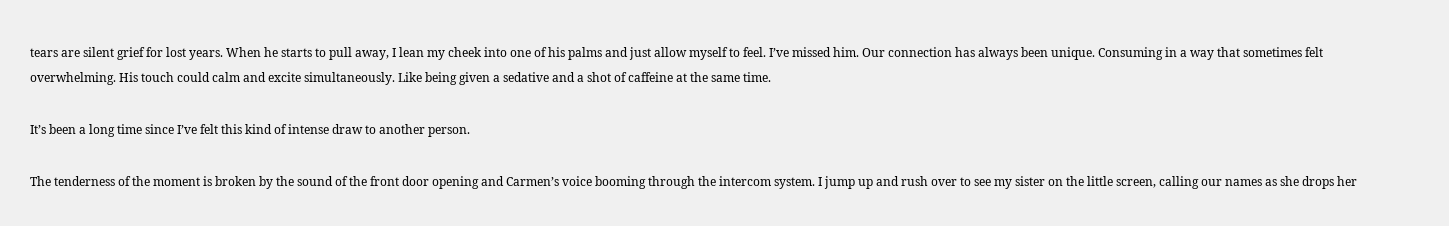tears are silent grief for lost years. When he starts to pull away, I lean my cheek into one of his palms and just allow myself to feel. I’ve missed him. Our connection has always been unique. Consuming in a way that sometimes felt overwhelming. His touch could calm and excite simultaneously. Like being given a sedative and a shot of caffeine at the same time.

It’s been a long time since I’ve felt this kind of intense draw to another person.

The tenderness of the moment is broken by the sound of the front door opening and Carmen’s voice booming through the intercom system. I jump up and rush over to see my sister on the little screen, calling our names as she drops her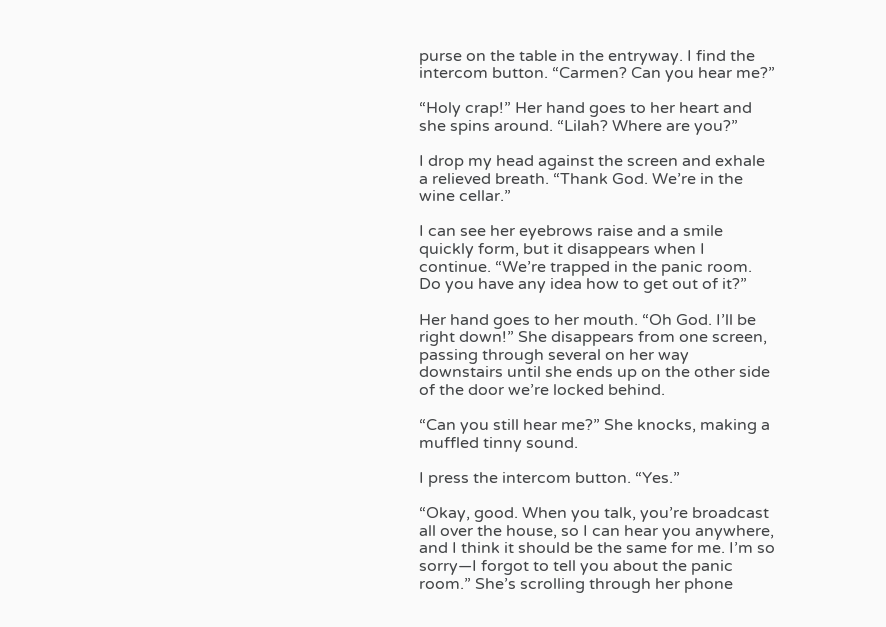purse on the table in the entryway. I find the intercom button. “Carmen? Can you hear me?”

“Holy crap!” Her hand goes to her heart and she spins around. “Lilah? Where are you?”

I drop my head against the screen and exhale a relieved breath. “Thank God. We’re in the wine cellar.”

I can see her eyebrows raise and a smile quickly form, but it disappears when I continue. “We’re trapped in the panic room. Do you have any idea how to get out of it?”

Her hand goes to her mouth. “Oh God. I’ll be right down!” She disappears from one screen, passing through several on her way downstairs until she ends up on the other side of the door we’re locked behind.

“Can you still hear me?” She knocks, making a muffled tinny sound.

I press the intercom button. “Yes.”

“Okay, good. When you talk, you’re broadcast all over the house, so I can hear you anywhere, and I think it should be the same for me. I’m so sorry—I forgot to tell you about the panic room.” She’s scrolling through her phone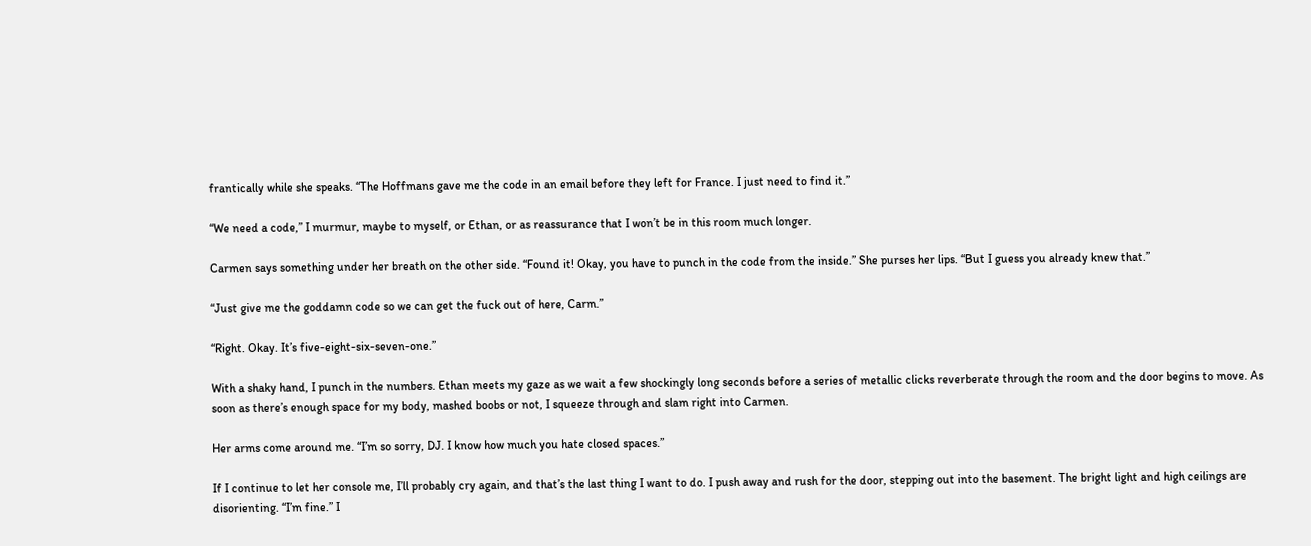frantically while she speaks. “The Hoffmans gave me the code in an email before they left for France. I just need to find it.”

“We need a code,” I murmur, maybe to myself, or Ethan, or as reassurance that I won’t be in this room much longer.

Carmen says something under her breath on the other side. “Found it! Okay, you have to punch in the code from the inside.” She purses her lips. “But I guess you already knew that.”

“Just give me the goddamn code so we can get the fuck out of here, Carm.”

“Right. Okay. It’s five-eight-six-seven-one.”

With a shaky hand, I punch in the numbers. Ethan meets my gaze as we wait a few shockingly long seconds before a series of metallic clicks reverberate through the room and the door begins to move. As soon as there’s enough space for my body, mashed boobs or not, I squeeze through and slam right into Carmen.

Her arms come around me. “I’m so sorry, DJ. I know how much you hate closed spaces.”

If I continue to let her console me, I’ll probably cry again, and that’s the last thing I want to do. I push away and rush for the door, stepping out into the basement. The bright light and high ceilings are disorienting. “I’m fine.” I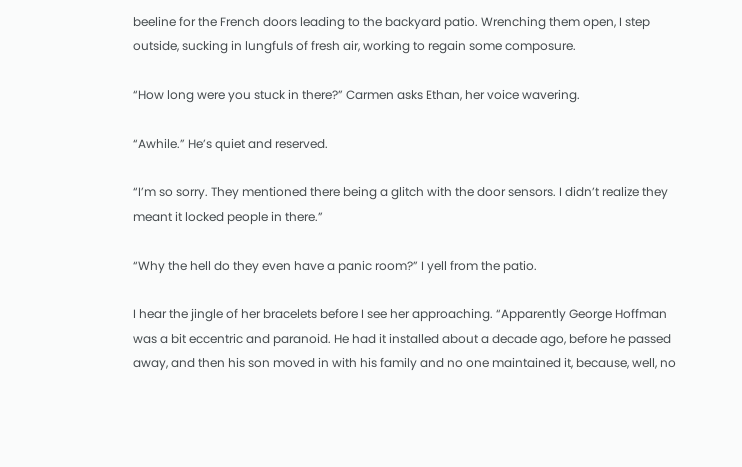beeline for the French doors leading to the backyard patio. Wrenching them open, I step outside, sucking in lungfuls of fresh air, working to regain some composure.

“How long were you stuck in there?” Carmen asks Ethan, her voice wavering.

“Awhile.” He’s quiet and reserved.

“I’m so sorry. They mentioned there being a glitch with the door sensors. I didn’t realize they meant it locked people in there.”

“Why the hell do they even have a panic room?” I yell from the patio.

I hear the jingle of her bracelets before I see her approaching. “Apparently George Hoffman was a bit eccentric and paranoid. He had it installed about a decade ago, before he passed away, and then his son moved in with his family and no one maintained it, because, well, no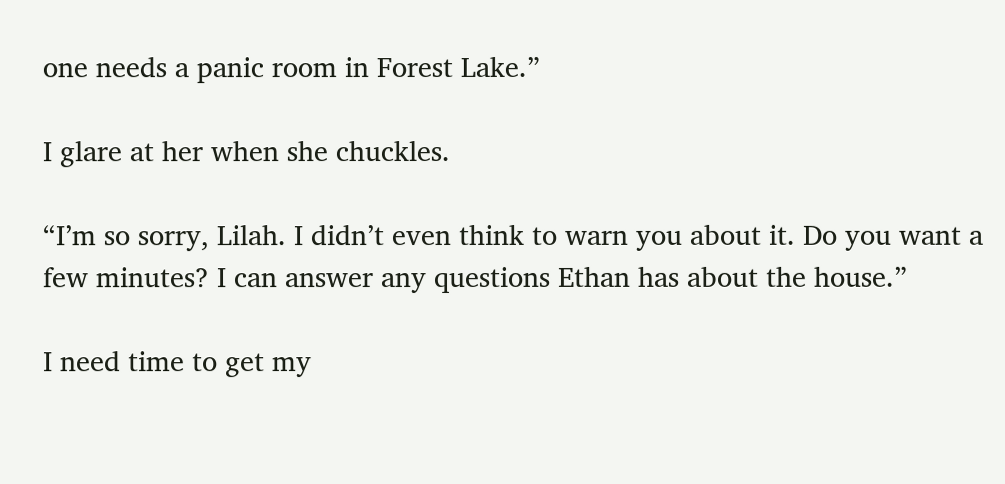one needs a panic room in Forest Lake.”

I glare at her when she chuckles.

“I’m so sorry, Lilah. I didn’t even think to warn you about it. Do you want a few minutes? I can answer any questions Ethan has about the house.”

I need time to get my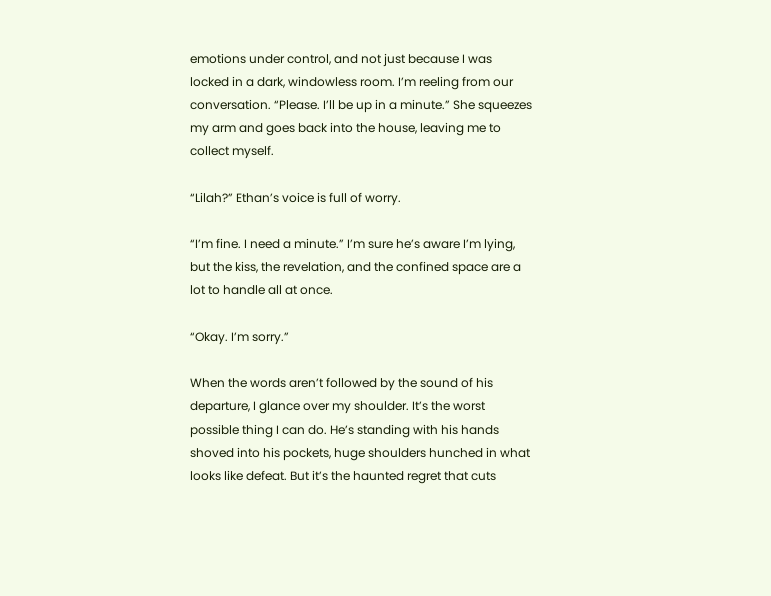emotions under control, and not just because I was locked in a dark, windowless room. I’m reeling from our conversation. “Please. I’ll be up in a minute.” She squeezes my arm and goes back into the house, leaving me to collect myself.

“Lilah?” Ethan’s voice is full of worry.

“I’m fine. I need a minute.” I’m sure he’s aware I’m lying, but the kiss, the revelation, and the confined space are a lot to handle all at once.

“Okay. I’m sorry.”

When the words aren’t followed by the sound of his departure, I glance over my shoulder. It’s the worst possible thing I can do. He’s standing with his hands shoved into his pockets, huge shoulders hunched in what looks like defeat. But it’s the haunted regret that cuts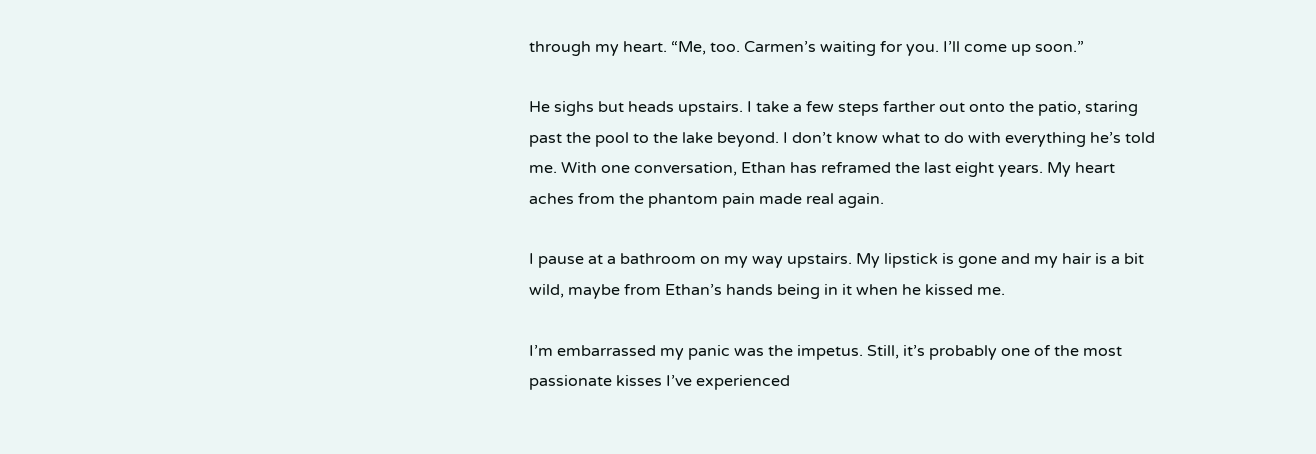through my heart. “Me, too. Carmen’s waiting for you. I’ll come up soon.”

He sighs but heads upstairs. I take a few steps farther out onto the patio, staring past the pool to the lake beyond. I don’t know what to do with everything he’s told me. With one conversation, Ethan has reframed the last eight years. My heart aches from the phantom pain made real again.

I pause at a bathroom on my way upstairs. My lipstick is gone and my hair is a bit wild, maybe from Ethan’s hands being in it when he kissed me.

I’m embarrassed my panic was the impetus. Still, it’s probably one of the most passionate kisses I’ve experienced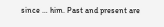since … him. Past and present are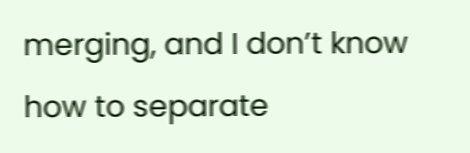merging, and I don’t know how to separate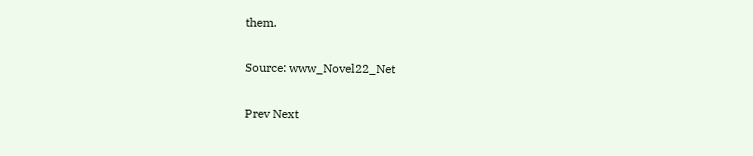them.

Source: www_Novel22_Net

Prev Next